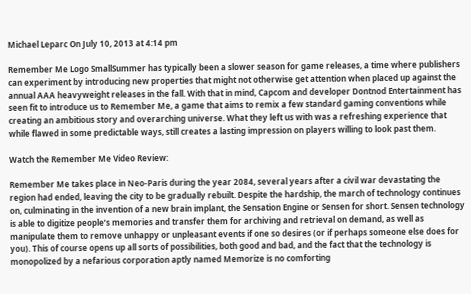Michael Leparc On July 10, 2013 at 4:14 pm

Remember Me Logo SmallSummer has typically been a slower season for game releases, a time where publishers can experiment by introducing new properties that might not otherwise get attention when placed up against the annual AAA heavyweight releases in the fall. With that in mind, Capcom and developer Dontnod Entertainment has seen fit to introduce us to Remember Me, a game that aims to remix a few standard gaming conventions while creating an ambitious story and overarching universe. What they left us with was a refreshing experience that while flawed in some predictable ways, still creates a lasting impression on players willing to look past them.

Watch the Remember Me Video Review:

Remember Me takes place in Neo-Paris during the year 2084, several years after a civil war devastating the region had ended, leaving the city to be gradually rebuilt. Despite the hardship, the march of technology continues on, culminating in the invention of a new brain implant, the Sensation Engine or Sensen for short. Sensen technology is able to digitize people’s memories and transfer them for archiving and retrieval on demand, as well as manipulate them to remove unhappy or unpleasant events if one so desires (or if perhaps someone else does for you). This of course opens up all sorts of possibilities, both good and bad, and the fact that the technology is monopolized by a nefarious corporation aptly named Memorize is no comforting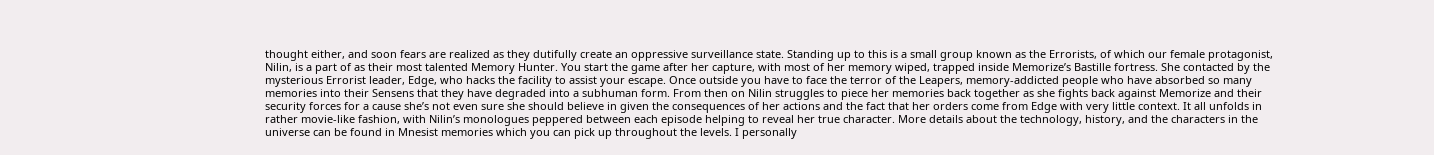thought either, and soon fears are realized as they dutifully create an oppressive surveillance state. Standing up to this is a small group known as the Errorists, of which our female protagonist, Nilin, is a part of as their most talented Memory Hunter. You start the game after her capture, with most of her memory wiped, trapped inside Memorize’s Bastille fortress. She contacted by the mysterious Errorist leader, Edge, who hacks the facility to assist your escape. Once outside you have to face the terror of the Leapers, memory-addicted people who have absorbed so many memories into their Sensens that they have degraded into a subhuman form. From then on Nilin struggles to piece her memories back together as she fights back against Memorize and their security forces for a cause she’s not even sure she should believe in given the consequences of her actions and the fact that her orders come from Edge with very little context. It all unfolds in rather movie-like fashion, with Nilin’s monologues peppered between each episode helping to reveal her true character. More details about the technology, history, and the characters in the universe can be found in Mnesist memories which you can pick up throughout the levels. I personally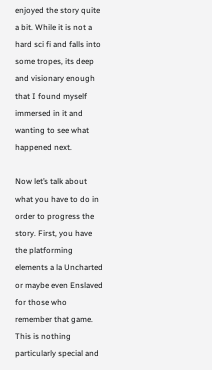enjoyed the story quite a bit. While it is not a hard sci fi and falls into some tropes, its deep and visionary enough that I found myself immersed in it and wanting to see what happened next.

Now let’s talk about what you have to do in order to progress the story. First, you have the platforming elements a la Uncharted or maybe even Enslaved for those who remember that game. This is nothing particularly special and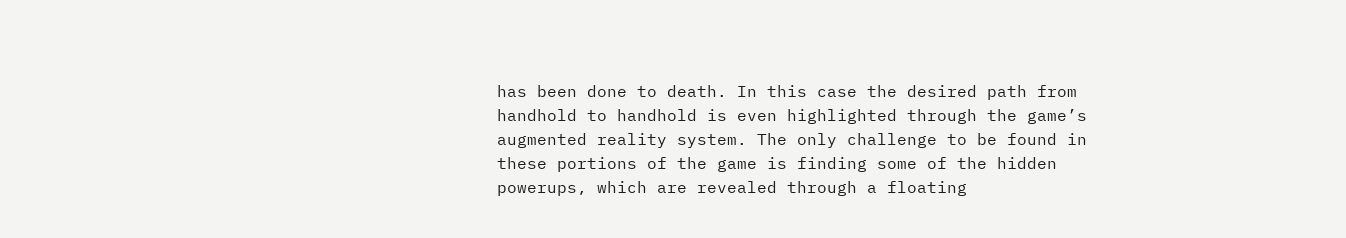has been done to death. In this case the desired path from handhold to handhold is even highlighted through the game’s augmented reality system. The only challenge to be found in these portions of the game is finding some of the hidden powerups, which are revealed through a floating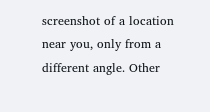screenshot of a location near you, only from a different angle. Other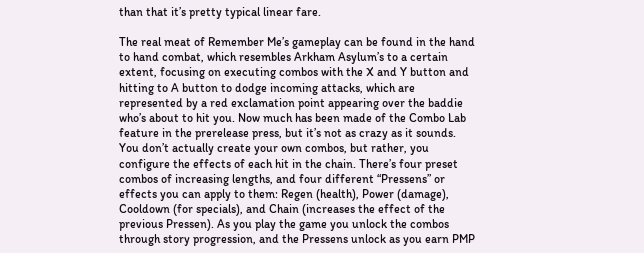than that it’s pretty typical linear fare.

The real meat of Remember Me’s gameplay can be found in the hand to hand combat, which resembles Arkham Asylum’s to a certain extent, focusing on executing combos with the X and Y button and hitting to A button to dodge incoming attacks, which are represented by a red exclamation point appearing over the baddie who’s about to hit you. Now much has been made of the Combo Lab feature in the prerelease press, but it’s not as crazy as it sounds. You don’t actually create your own combos, but rather, you configure the effects of each hit in the chain. There’s four preset combos of increasing lengths, and four different “Pressens” or effects you can apply to them: Regen (health), Power (damage), Cooldown (for specials), and Chain (increases the effect of the previous Pressen). As you play the game you unlock the combos through story progression, and the Pressens unlock as you earn PMP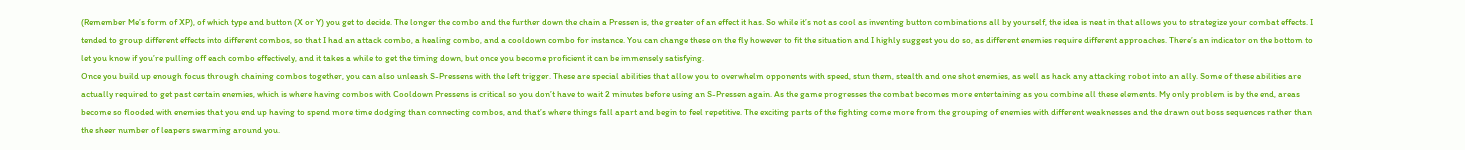(Remember Me’s form of XP), of which type and button (X or Y) you get to decide. The longer the combo and the further down the chain a Pressen is, the greater of an effect it has. So while it’s not as cool as inventing button combinations all by yourself, the idea is neat in that allows you to strategize your combat effects. I tended to group different effects into different combos, so that I had an attack combo, a healing combo, and a cooldown combo for instance. You can change these on the fly however to fit the situation and I highly suggest you do so, as different enemies require different approaches. There’s an indicator on the bottom to let you know if you’re pulling off each combo effectively, and it takes a while to get the timing down, but once you become proficient it can be immensely satisfying.
Once you build up enough focus through chaining combos together, you can also unleash S-Pressens with the left trigger. These are special abilities that allow you to overwhelm opponents with speed, stun them, stealth and one shot enemies, as well as hack any attacking robot into an ally. Some of these abilities are actually required to get past certain enemies, which is where having combos with Cooldown Pressens is critical so you don’t have to wait 2 minutes before using an S-Pressen again. As the game progresses the combat becomes more entertaining as you combine all these elements. My only problem is by the end, areas become so flooded with enemies that you end up having to spend more time dodging than connecting combos, and that’s where things fall apart and begin to feel repetitive. The exciting parts of the fighting come more from the grouping of enemies with different weaknesses and the drawn out boss sequences rather than the sheer number of leapers swarming around you.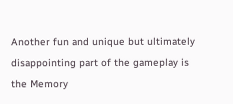Another fun and unique but ultimately disappointing part of the gameplay is the Memory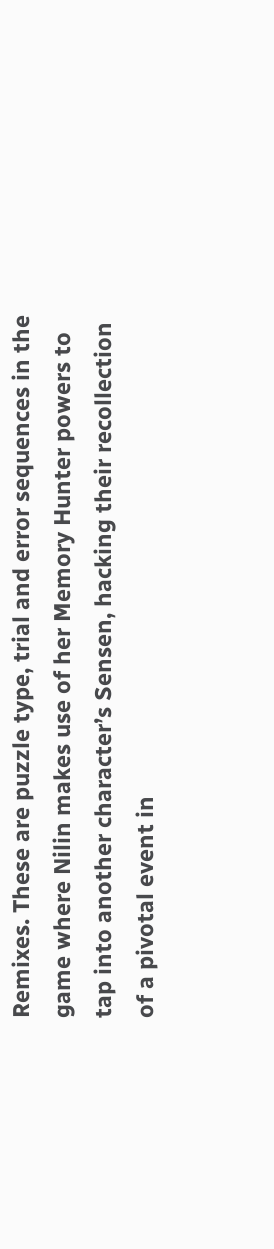Remixes. These are puzzle type, trial and error sequences in the game where Nilin makes use of her Memory Hunter powers to tap into another character’s Sensen, hacking their recollection of a pivotal event in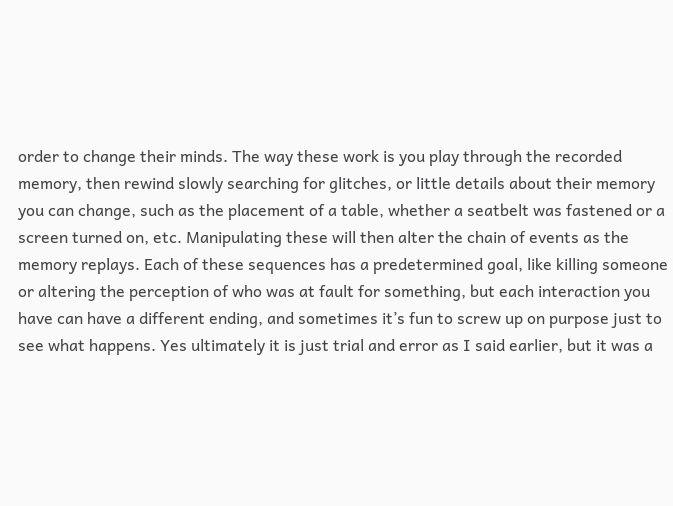order to change their minds. The way these work is you play through the recorded memory, then rewind slowly searching for glitches, or little details about their memory you can change, such as the placement of a table, whether a seatbelt was fastened or a screen turned on, etc. Manipulating these will then alter the chain of events as the memory replays. Each of these sequences has a predetermined goal, like killing someone or altering the perception of who was at fault for something, but each interaction you have can have a different ending, and sometimes it’s fun to screw up on purpose just to see what happens. Yes ultimately it is just trial and error as I said earlier, but it was a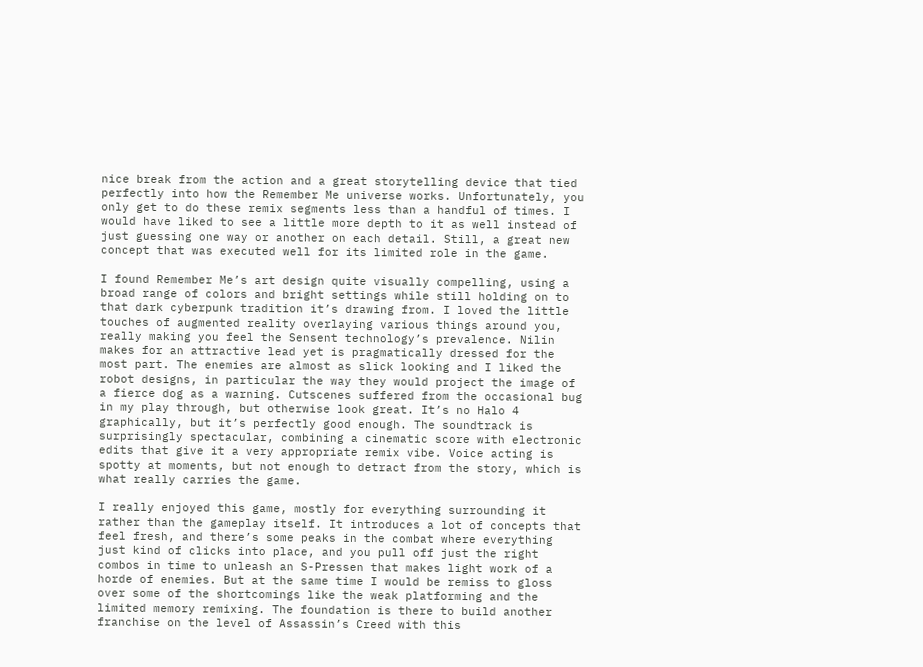nice break from the action and a great storytelling device that tied perfectly into how the Remember Me universe works. Unfortunately, you only get to do these remix segments less than a handful of times. I would have liked to see a little more depth to it as well instead of just guessing one way or another on each detail. Still, a great new concept that was executed well for its limited role in the game.

I found Remember Me’s art design quite visually compelling, using a broad range of colors and bright settings while still holding on to that dark cyberpunk tradition it’s drawing from. I loved the little touches of augmented reality overlaying various things around you, really making you feel the Sensent technology’s prevalence. Nilin makes for an attractive lead yet is pragmatically dressed for the most part. The enemies are almost as slick looking and I liked the robot designs, in particular the way they would project the image of a fierce dog as a warning. Cutscenes suffered from the occasional bug in my play through, but otherwise look great. It’s no Halo 4 graphically, but it’s perfectly good enough. The soundtrack is surprisingly spectacular, combining a cinematic score with electronic edits that give it a very appropriate remix vibe. Voice acting is spotty at moments, but not enough to detract from the story, which is what really carries the game.

I really enjoyed this game, mostly for everything surrounding it rather than the gameplay itself. It introduces a lot of concepts that feel fresh, and there’s some peaks in the combat where everything just kind of clicks into place, and you pull off just the right combos in time to unleash an S-Pressen that makes light work of a horde of enemies. But at the same time I would be remiss to gloss over some of the shortcomings like the weak platforming and the limited memory remixing. The foundation is there to build another franchise on the level of Assassin’s Creed with this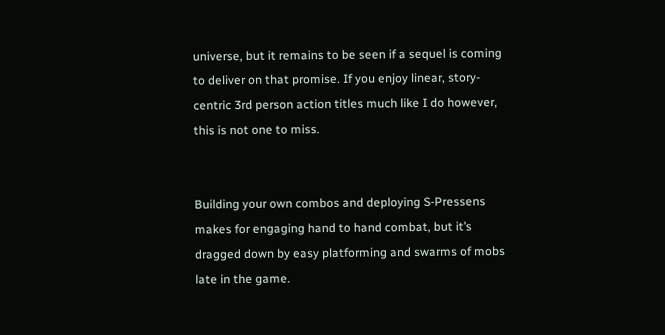universe, but it remains to be seen if a sequel is coming to deliver on that promise. If you enjoy linear, story-centric 3rd person action titles much like I do however, this is not one to miss.


Building your own combos and deploying S-Pressens makes for engaging hand to hand combat, but it’s dragged down by easy platforming and swarms of mobs late in the game.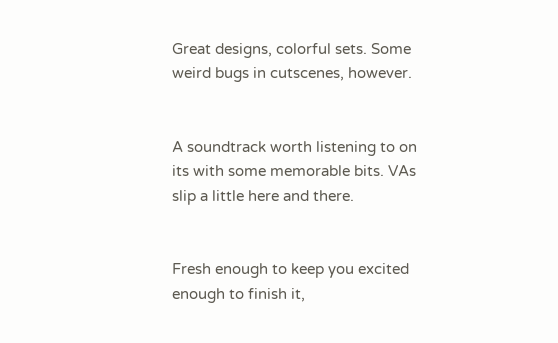Great designs, colorful sets. Some weird bugs in cutscenes, however.


A soundtrack worth listening to on its with some memorable bits. VAs slip a little here and there.


Fresh enough to keep you excited enough to finish it,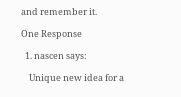and remember it.

One Response

  1. nascen says:

    Unique new idea for a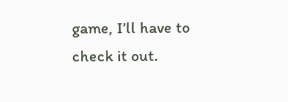game, I’ll have to check it out.